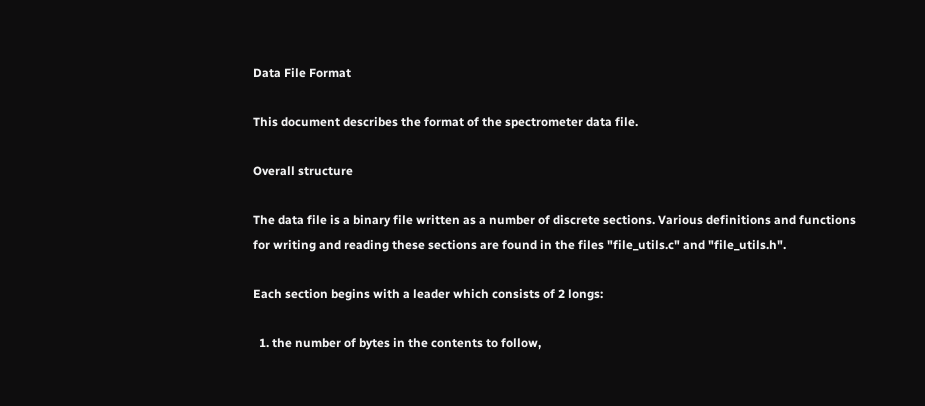Data File Format

This document describes the format of the spectrometer data file.

Overall structure

The data file is a binary file written as a number of discrete sections. Various definitions and functions for writing and reading these sections are found in the files "file_utils.c" and "file_utils.h".

Each section begins with a leader which consists of 2 longs:

  1. the number of bytes in the contents to follow,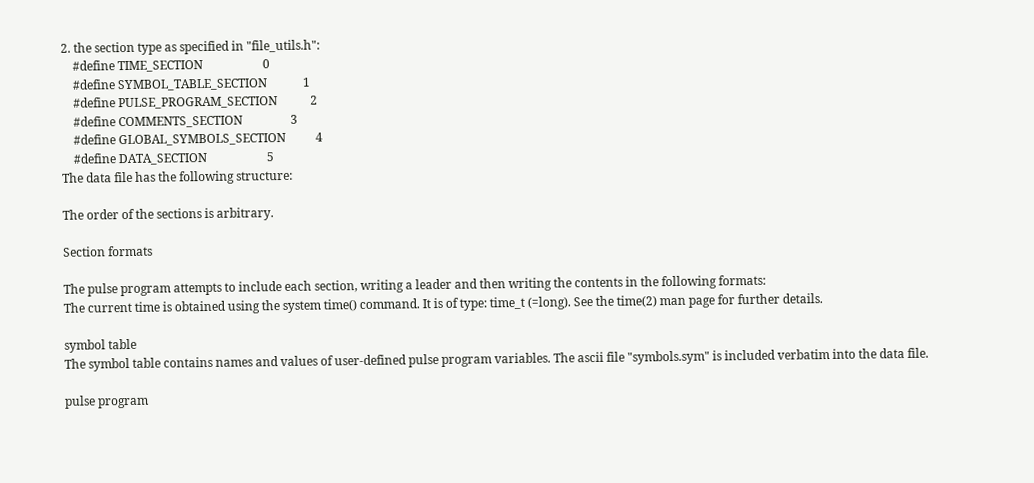2. the section type as specified in "file_utils.h":
    #define TIME_SECTION                    0
    #define SYMBOL_TABLE_SECTION            1
    #define PULSE_PROGRAM_SECTION           2
    #define COMMENTS_SECTION                3
    #define GLOBAL_SYMBOLS_SECTION          4
    #define DATA_SECTION                    5
The data file has the following structure:

The order of the sections is arbitrary.

Section formats

The pulse program attempts to include each section, writing a leader and then writing the contents in the following formats:
The current time is obtained using the system time() command. It is of type: time_t (=long). See the time(2) man page for further details.

symbol table
The symbol table contains names and values of user-defined pulse program variables. The ascii file "symbols.sym" is included verbatim into the data file.

pulse program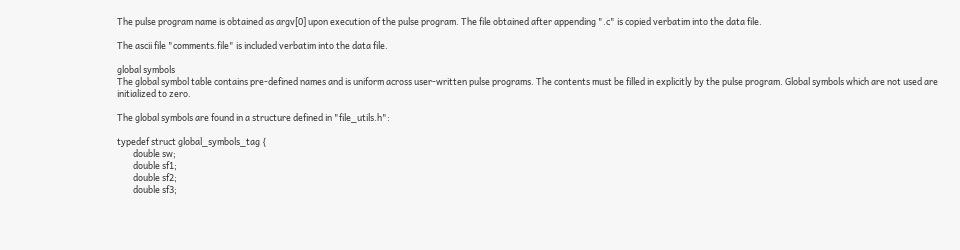The pulse program name is obtained as argv[0] upon execution of the pulse program. The file obtained after appending ".c" is copied verbatim into the data file.

The ascii file "comments.file" is included verbatim into the data file.

global symbols
The global symbol table contains pre-defined names and is uniform across user-written pulse programs. The contents must be filled in explicitly by the pulse program. Global symbols which are not used are initialized to zero.

The global symbols are found in a structure defined in "file_utils.h":

typedef struct global_symbols_tag {
        double sw;
        double sf1;
        double sf2;
        double sf3;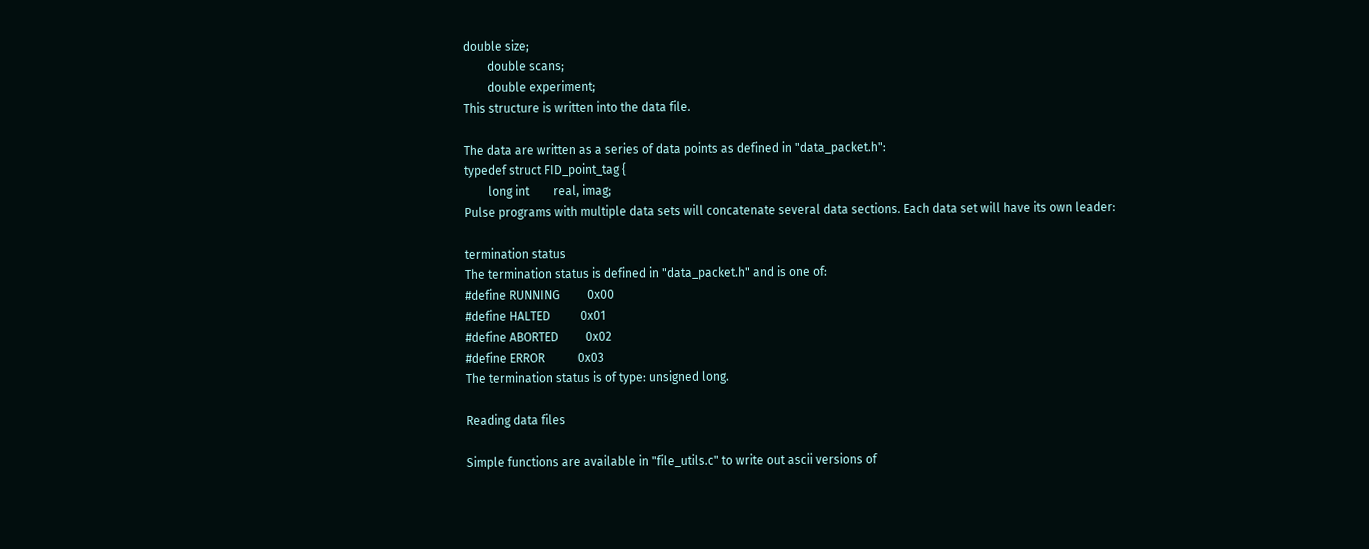double size;
        double scans;
        double experiment;
This structure is written into the data file.

The data are written as a series of data points as defined in "data_packet.h":
typedef struct FID_point_tag {
        long int        real, imag;
Pulse programs with multiple data sets will concatenate several data sections. Each data set will have its own leader:

termination status
The termination status is defined in "data_packet.h" and is one of:
#define RUNNING         0x00
#define HALTED          0x01
#define ABORTED         0x02
#define ERROR           0x03
The termination status is of type: unsigned long.

Reading data files

Simple functions are available in "file_utils.c" to write out ascii versions of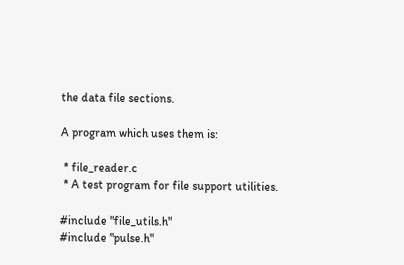the data file sections.

A program which uses them is:

 * file_reader.c
 * A test program for file support utilities.

#include "file_utils.h"
#include "pulse.h"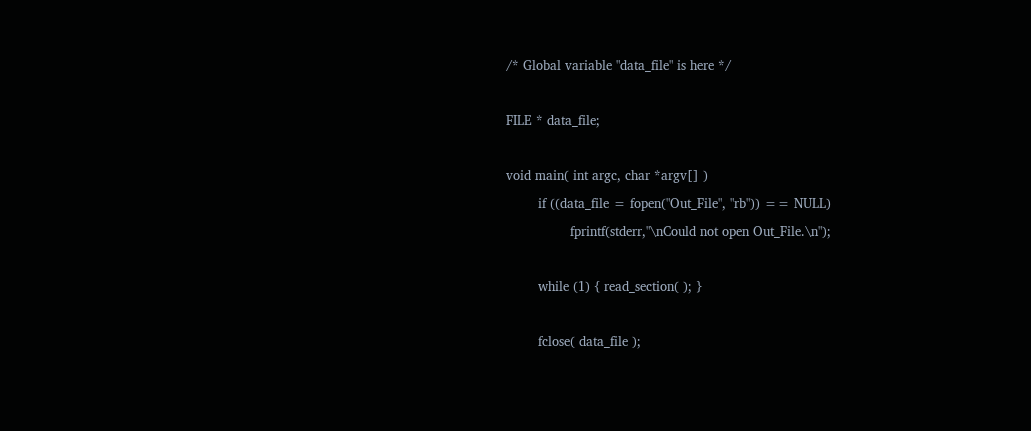/* Global variable "data_file" is here */

FILE * data_file;

void main( int argc, char *argv[] )
        if ((data_file = fopen("Out_File", "rb")) == NULL)
                fprintf(stderr,"\nCould not open Out_File.\n");

        while (1) { read_section( ); }

        fclose( data_file );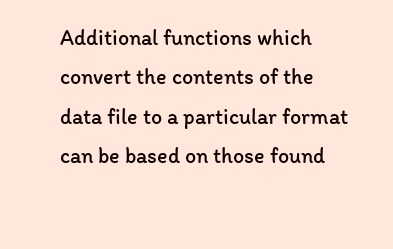Additional functions which convert the contents of the data file to a particular format can be based on those found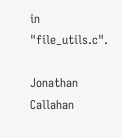in "file_utils.c".

Jonathan Callahan